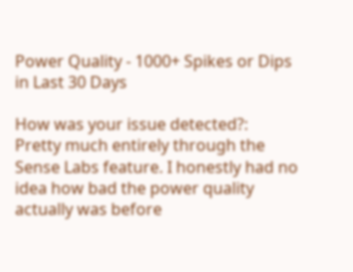Power Quality - 1000+ Spikes or Dips in Last 30 Days

How was your issue detected?:
Pretty much entirely through the Sense Labs feature. I honestly had no idea how bad the power quality actually was before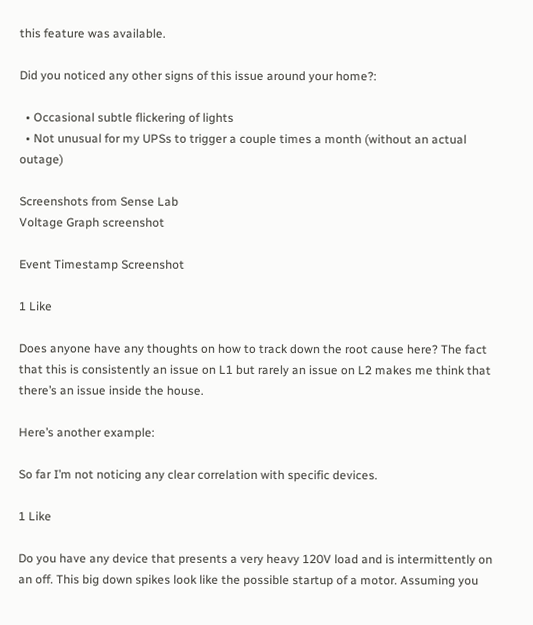this feature was available.

Did you noticed any other signs of this issue around your home?:

  • Occasional subtle flickering of lights
  • Not unusual for my UPSs to trigger a couple times a month (without an actual outage)

Screenshots from Sense Lab
Voltage Graph screenshot

Event Timestamp Screenshot

1 Like

Does anyone have any thoughts on how to track down the root cause here? The fact that this is consistently an issue on L1 but rarely an issue on L2 makes me think that there’s an issue inside the house.

Here’s another example:

So far I’m not noticing any clear correlation with specific devices.

1 Like

Do you have any device that presents a very heavy 120V load and is intermittently on an off. This big down spikes look like the possible startup of a motor. Assuming you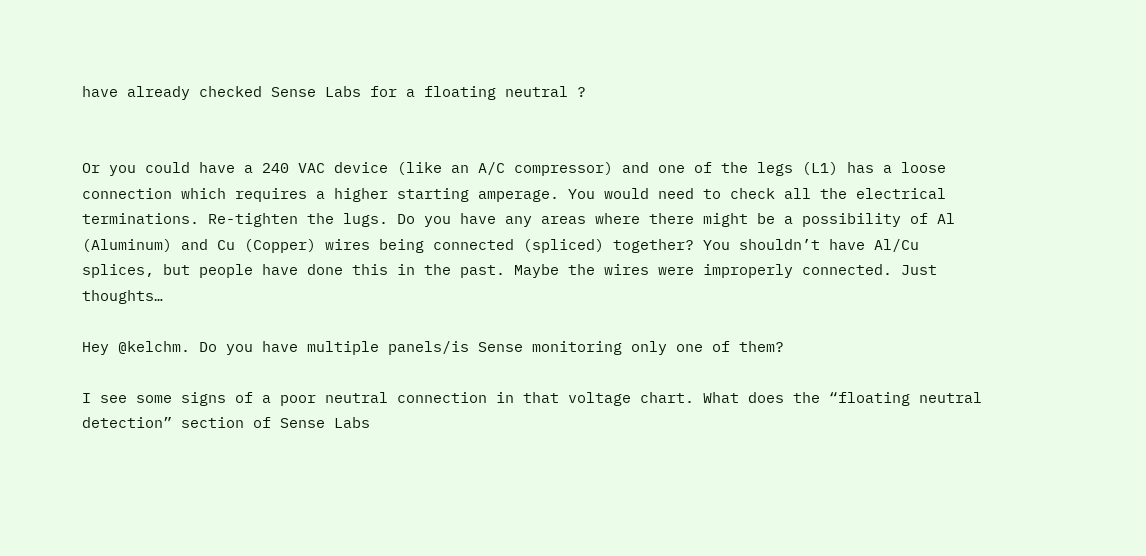have already checked Sense Labs for a floating neutral ?


Or you could have a 240 VAC device (like an A/C compressor) and one of the legs (L1) has a loose connection which requires a higher starting amperage. You would need to check all the electrical terminations. Re-tighten the lugs. Do you have any areas where there might be a possibility of Al (Aluminum) and Cu (Copper) wires being connected (spliced) together? You shouldn’t have Al/Cu splices, but people have done this in the past. Maybe the wires were improperly connected. Just thoughts…

Hey @kelchm. Do you have multiple panels/is Sense monitoring only one of them?

I see some signs of a poor neutral connection in that voltage chart. What does the “floating neutral detection” section of Sense Labs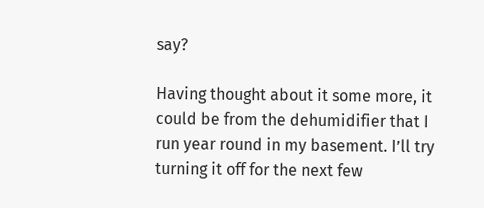say?

Having thought about it some more, it could be from the dehumidifier that I run year round in my basement. I’ll try turning it off for the next few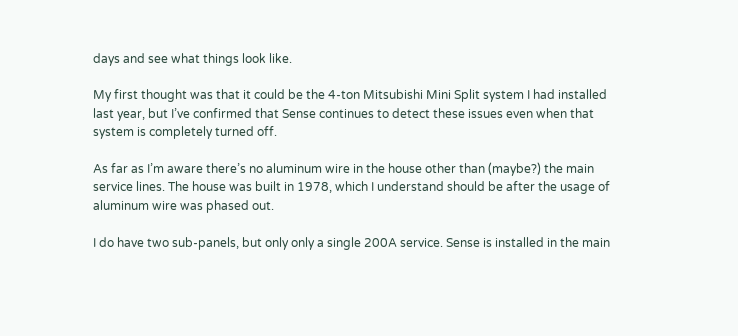days and see what things look like.

My first thought was that it could be the 4-ton Mitsubishi Mini Split system I had installed last year, but I’ve confirmed that Sense continues to detect these issues even when that system is completely turned off.

As far as I’m aware there’s no aluminum wire in the house other than (maybe?) the main service lines. The house was built in 1978, which I understand should be after the usage of aluminum wire was phased out.

I do have two sub-panels, but only only a single 200A service. Sense is installed in the main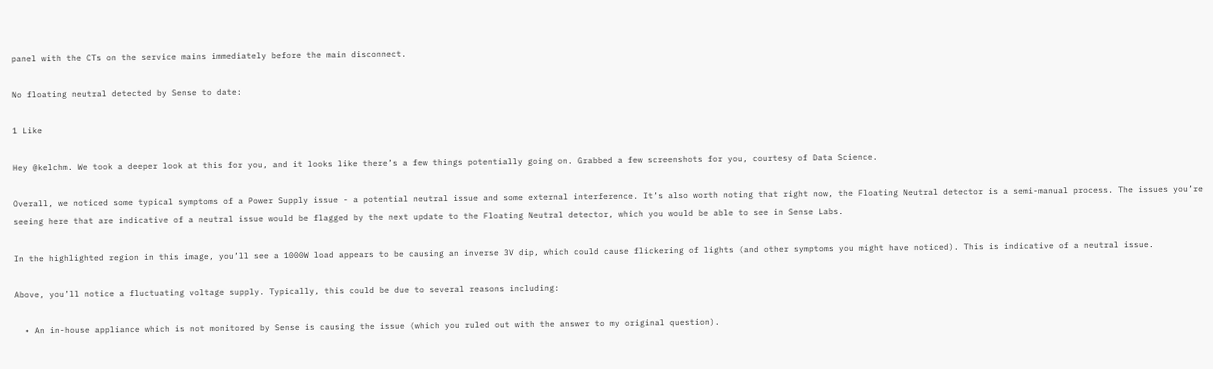panel with the CTs on the service mains immediately before the main disconnect.

No floating neutral detected by Sense to date:

1 Like

Hey @kelchm. We took a deeper look at this for you, and it looks like there’s a few things potentially going on. Grabbed a few screenshots for you, courtesy of Data Science.

Overall, we noticed some typical symptoms of a Power Supply issue - a potential neutral issue and some external interference. It’s also worth noting that right now, the Floating Neutral detector is a semi-manual process. The issues you’re seeing here that are indicative of a neutral issue would be flagged by the next update to the Floating Neutral detector, which you would be able to see in Sense Labs.

In the highlighted region in this image, you’ll see a 1000W load appears to be causing an inverse 3V dip, which could cause flickering of lights (and other symptoms you might have noticed). This is indicative of a neutral issue.

Above, you’ll notice a fluctuating voltage supply. Typically, this could be due to several reasons including:

  • An in-house appliance which is not monitored by Sense is causing the issue (which you ruled out with the answer to my original question).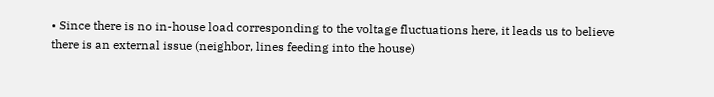• Since there is no in-house load corresponding to the voltage fluctuations here, it leads us to believe there is an external issue (neighbor, lines feeding into the house)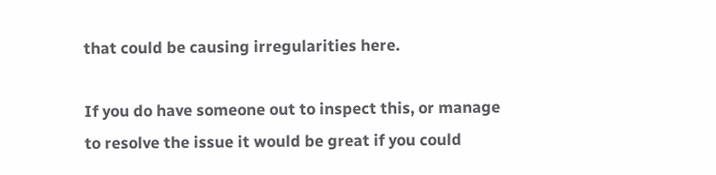that could be causing irregularities here.

If you do have someone out to inspect this, or manage to resolve the issue it would be great if you could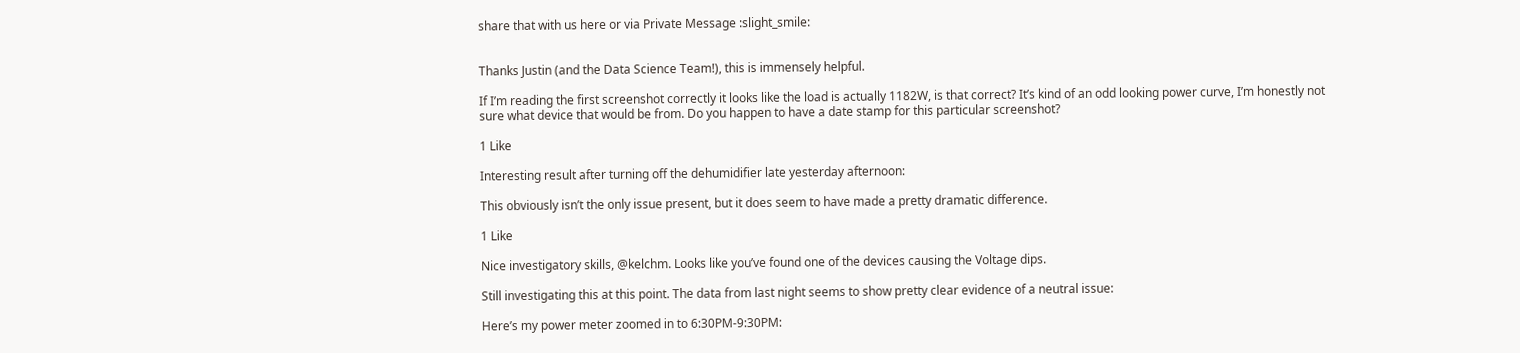share that with us here or via Private Message :slight_smile:


Thanks Justin (and the Data Science Team!), this is immensely helpful.

If I’m reading the first screenshot correctly it looks like the load is actually 1182W, is that correct? It’s kind of an odd looking power curve, I’m honestly not sure what device that would be from. Do you happen to have a date stamp for this particular screenshot?

1 Like

Interesting result after turning off the dehumidifier late yesterday afternoon:

This obviously isn’t the only issue present, but it does seem to have made a pretty dramatic difference.

1 Like

Nice investigatory skills, @kelchm. Looks like you’ve found one of the devices causing the Voltage dips.

Still investigating this at this point. The data from last night seems to show pretty clear evidence of a neutral issue:

Here’s my power meter zoomed in to 6:30PM-9:30PM: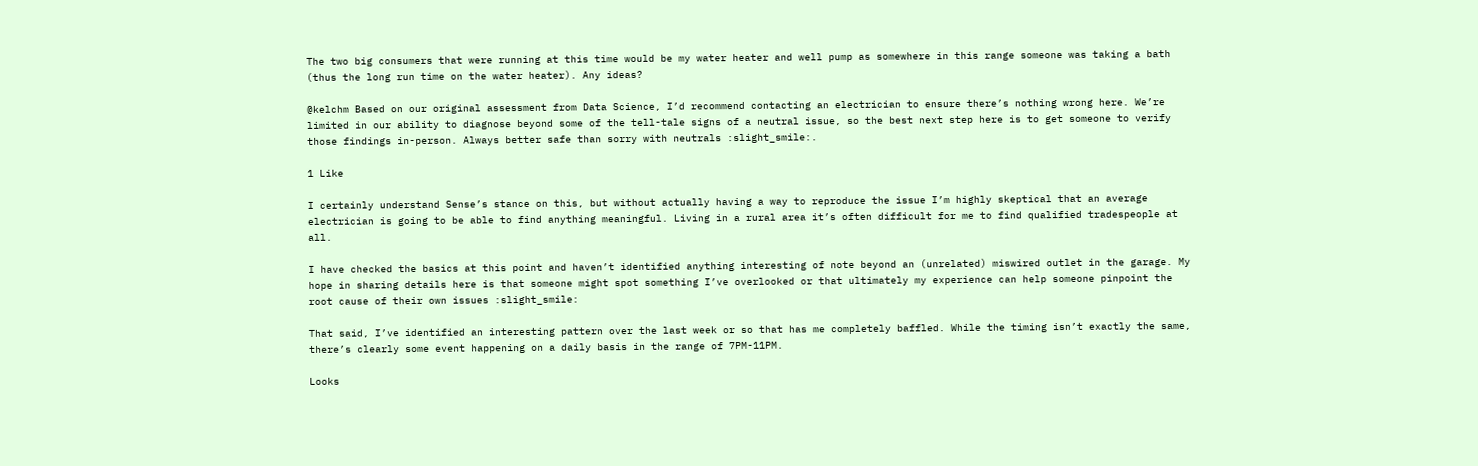The two big consumers that were running at this time would be my water heater and well pump as somewhere in this range someone was taking a bath (thus the long run time on the water heater). Any ideas?

@kelchm Based on our original assessment from Data Science, I’d recommend contacting an electrician to ensure there’s nothing wrong here. We’re limited in our ability to diagnose beyond some of the tell-tale signs of a neutral issue, so the best next step here is to get someone to verify those findings in-person. Always better safe than sorry with neutrals :slight_smile:.

1 Like

I certainly understand Sense’s stance on this, but without actually having a way to reproduce the issue I’m highly skeptical that an average electrician is going to be able to find anything meaningful. Living in a rural area it’s often difficult for me to find qualified tradespeople at all.

I have checked the basics at this point and haven’t identified anything interesting of note beyond an (unrelated) miswired outlet in the garage. My hope in sharing details here is that someone might spot something I’ve overlooked or that ultimately my experience can help someone pinpoint the root cause of their own issues :slight_smile:

That said, I’ve identified an interesting pattern over the last week or so that has me completely baffled. While the timing isn’t exactly the same, there’s clearly some event happening on a daily basis in the range of 7PM-11PM.

Looks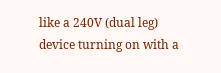like a 240V (dual leg) device turning on with a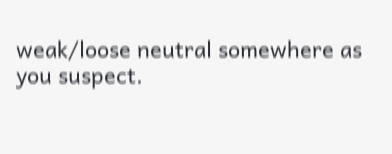weak/loose neutral somewhere as you suspect.